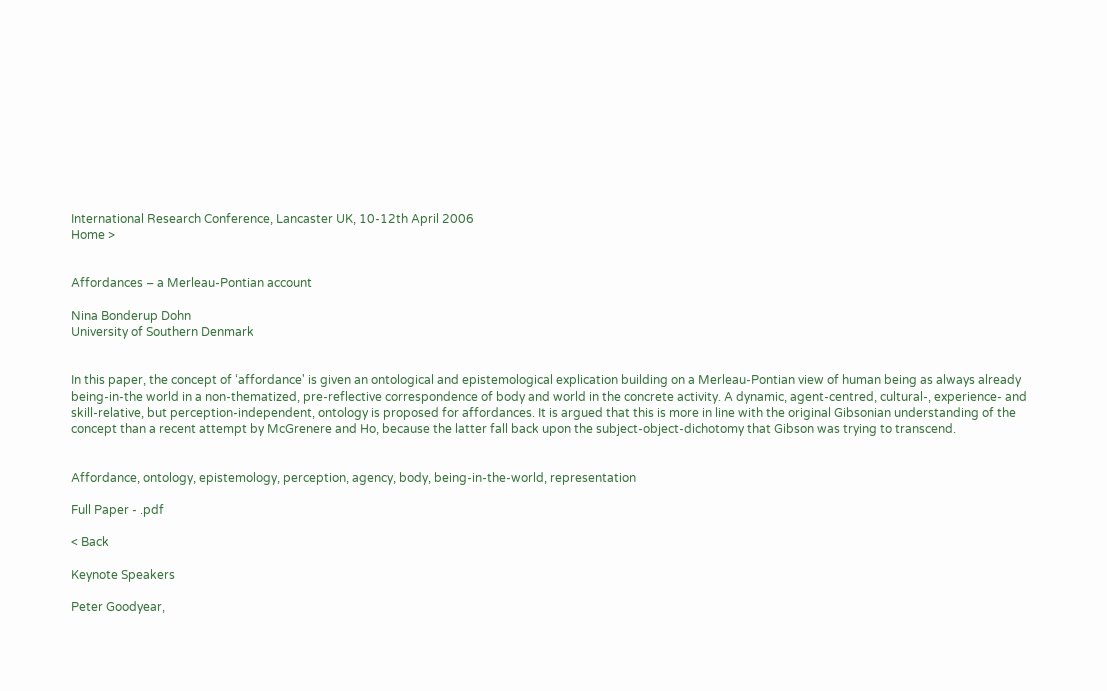International Research Conference, Lancaster UK, 10-12th April 2006
Home >


Affordances – a Merleau-Pontian account

Nina Bonderup Dohn
University of Southern Denmark


In this paper, the concept of ‘affordance' is given an ontological and epistemological explication building on a Merleau-Pontian view of human being as always already being-in-the world in a non-thematized, pre-reflective correspondence of body and world in the concrete activity. A dynamic, agent-centred, cultural-, experience- and skill-relative, but perception-independent, ontology is proposed for affordances. It is argued that this is more in line with the original Gibsonian understanding of the concept than a recent attempt by McGrenere and Ho, because the latter fall back upon the subject-object-dichotomy that Gibson was trying to transcend.


Affordance, ontology, epistemology, perception, agency, body, being-in-the-world, representation

Full Paper - .pdf

< Back

Keynote Speakers

Peter Goodyear,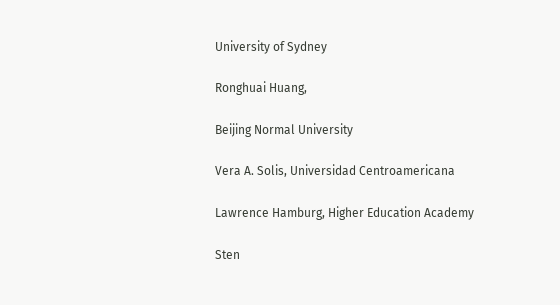University of Sydney

Ronghuai Huang,

Beijing Normal University

Vera A. Solis, Universidad Centroamericana

Lawrence Hamburg, Higher Education Academy

Sten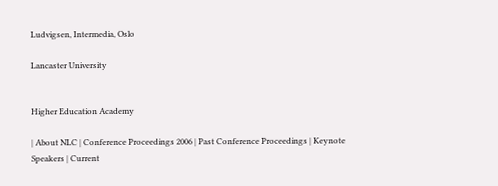Ludvigsen, Intermedia, Oslo

Lancaster University


Higher Education Academy

| About NLC | Conference Proceedings 2006 | Past Conference Proceedings | Keynote Speakers | Current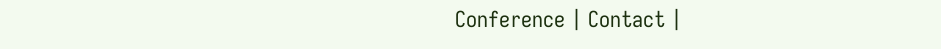Conference | Contact |